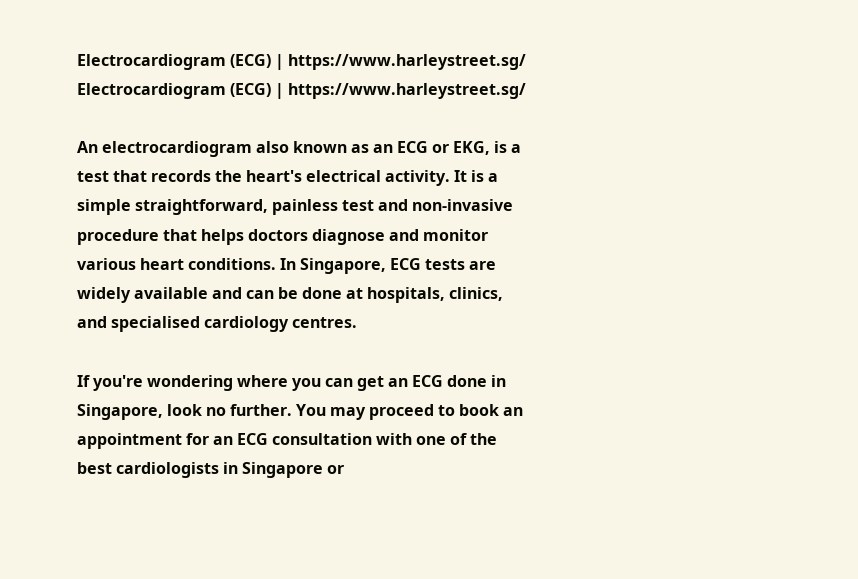Electrocardiogram (ECG) | https://www.harleystreet.sg/
Electrocardiogram (ECG) | https://www.harleystreet.sg/

An electrocardiogram also known as an ECG or EKG, is a test that records the heart's electrical activity. It is a simple straightforward, painless test and non-invasive procedure that helps doctors diagnose and monitor various heart conditions. In Singapore, ECG tests are widely available and can be done at hospitals, clinics, and specialised cardiology centres.

If you're wondering where you can get an ECG done in Singapore, look no further. You may proceed to book an appointment for an ECG consultation with one of the best cardiologists in Singapore or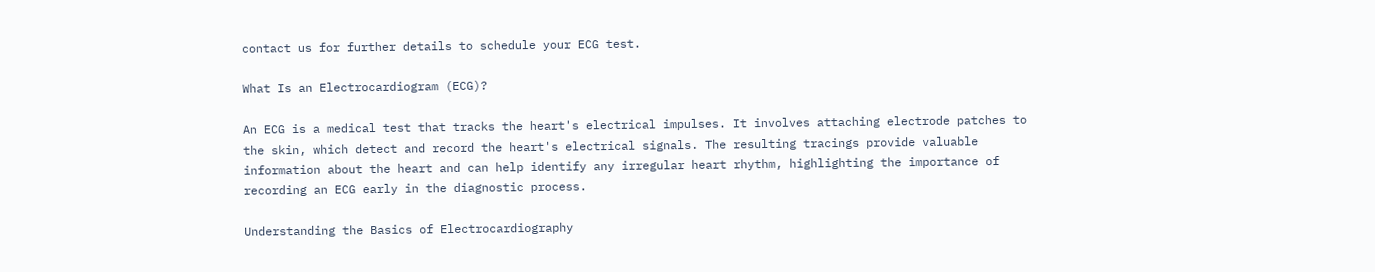contact us for further details to schedule your ECG test.

What Is an Electrocardiogram (ECG)?

An ECG is a medical test that tracks the heart's electrical impulses. It involves attaching electrode patches to the skin, which detect and record the heart's electrical signals. The resulting tracings provide valuable information about the heart and can help identify any irregular heart rhythm, highlighting the importance of recording an ECG early in the diagnostic process.

Understanding the Basics of Electrocardiography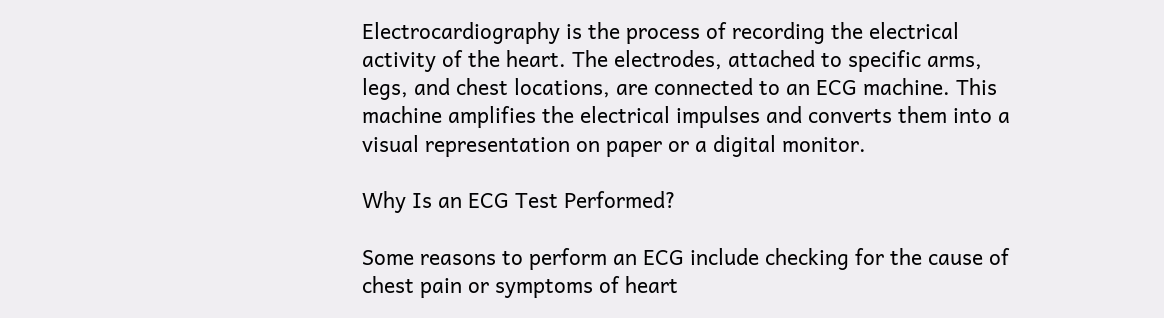Electrocardiography is the process of recording the electrical activity of the heart. The electrodes, attached to specific arms, legs, and chest locations, are connected to an ECG machine. This machine amplifies the electrical impulses and converts them into a visual representation on paper or a digital monitor.

Why Is an ECG Test Performed?

Some reasons to perform an ECG include checking for the cause of chest pain or symptoms of heart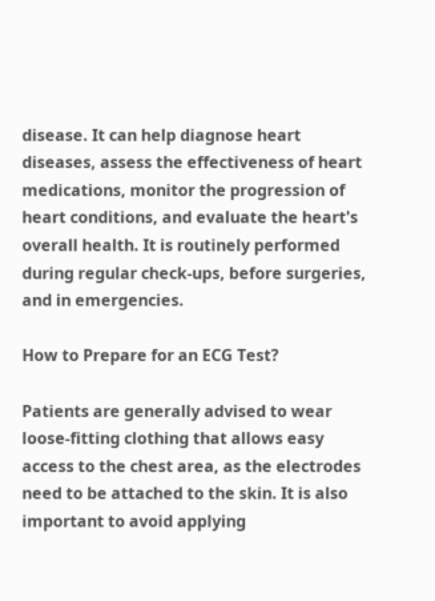disease. It can help diagnose heart diseases, assess the effectiveness of heart medications, monitor the progression of heart conditions, and evaluate the heart's overall health. It is routinely performed during regular check-ups, before surgeries, and in emergencies.

How to Prepare for an ECG Test?

Patients are generally advised to wear loose-fitting clothing that allows easy access to the chest area, as the electrodes need to be attached to the skin. It is also important to avoid applying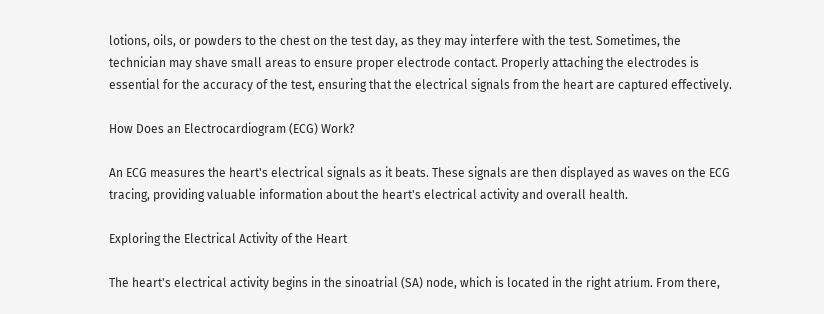lotions, oils, or powders to the chest on the test day, as they may interfere with the test. Sometimes, the technician may shave small areas to ensure proper electrode contact. Properly attaching the electrodes is essential for the accuracy of the test, ensuring that the electrical signals from the heart are captured effectively.

How Does an Electrocardiogram (ECG) Work?

An ECG measures the heart's electrical signals as it beats. These signals are then displayed as waves on the ECG tracing, providing valuable information about the heart's electrical activity and overall health.

Exploring the Electrical Activity of the Heart

The heart's electrical activity begins in the sinoatrial (SA) node, which is located in the right atrium. From there,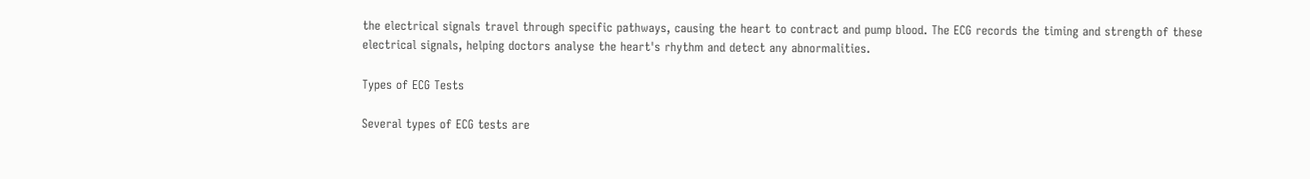the electrical signals travel through specific pathways, causing the heart to contract and pump blood. The ECG records the timing and strength of these electrical signals, helping doctors analyse the heart's rhythm and detect any abnormalities.

Types of ECG Tests

Several types of ECG tests are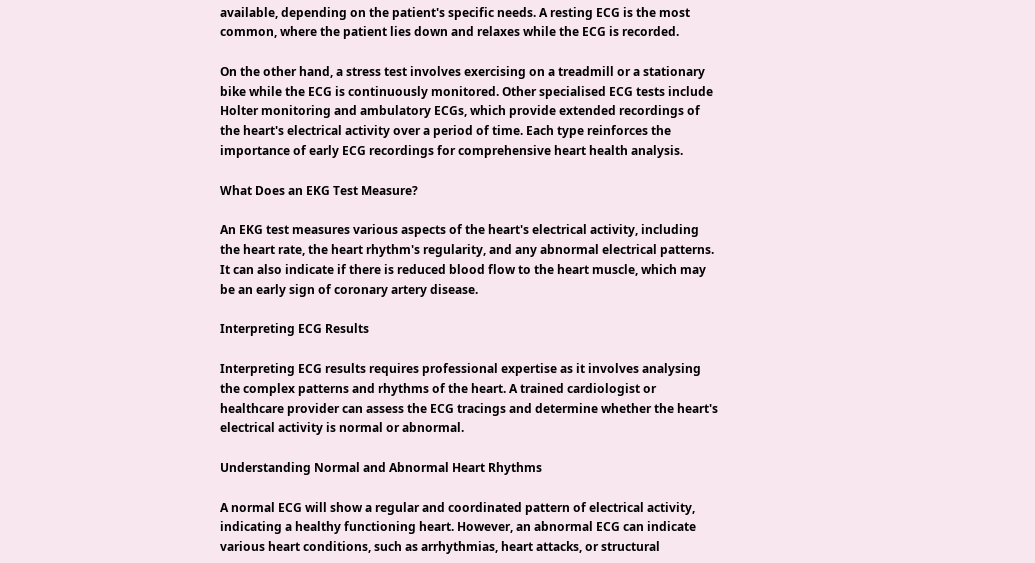available, depending on the patient's specific needs. A resting ECG is the most common, where the patient lies down and relaxes while the ECG is recorded.

On the other hand, a stress test involves exercising on a treadmill or a stationary bike while the ECG is continuously monitored. Other specialised ECG tests include Holter monitoring and ambulatory ECGs, which provide extended recordings of the heart's electrical activity over a period of time. Each type reinforces the importance of early ECG recordings for comprehensive heart health analysis.

What Does an EKG Test Measure?

An EKG test measures various aspects of the heart's electrical activity, including the heart rate, the heart rhythm's regularity, and any abnormal electrical patterns. It can also indicate if there is reduced blood flow to the heart muscle, which may be an early sign of coronary artery disease.

Interpreting ECG Results

Interpreting ECG results requires professional expertise as it involves analysing the complex patterns and rhythms of the heart. A trained cardiologist or healthcare provider can assess the ECG tracings and determine whether the heart's electrical activity is normal or abnormal.

Understanding Normal and Abnormal Heart Rhythms

A normal ECG will show a regular and coordinated pattern of electrical activity, indicating a healthy functioning heart. However, an abnormal ECG can indicate various heart conditions, such as arrhythmias, heart attacks, or structural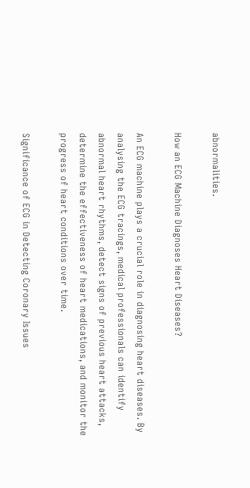abnormalities.

How an ECG Machine Diagnoses Heart Diseases?

An ECG machine plays a crucial role in diagnosing heart diseases. By analysing the ECG tracings, medical professionals can identify abnormal heart rhythms, detect signs of previous heart attacks, determine the effectiveness of heart medications, and monitor the progress of heart conditions over time.

Significance of ECG in Detecting Coronary Issues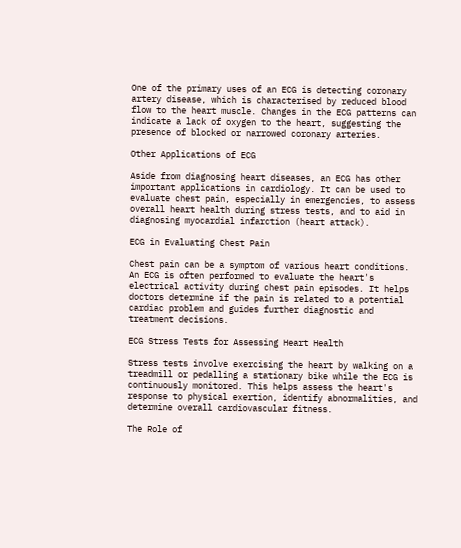One of the primary uses of an ECG is detecting coronary artery disease, which is characterised by reduced blood flow to the heart muscle. Changes in the ECG patterns can indicate a lack of oxygen to the heart, suggesting the presence of blocked or narrowed coronary arteries.

Other Applications of ECG

Aside from diagnosing heart diseases, an ECG has other important applications in cardiology. It can be used to evaluate chest pain, especially in emergencies, to assess overall heart health during stress tests, and to aid in diagnosing myocardial infarction (heart attack).

ECG in Evaluating Chest Pain

Chest pain can be a symptom of various heart conditions. An ECG is often performed to evaluate the heart's electrical activity during chest pain episodes. It helps doctors determine if the pain is related to a potential cardiac problem and guides further diagnostic and treatment decisions.

ECG Stress Tests for Assessing Heart Health

Stress tests involve exercising the heart by walking on a treadmill or pedalling a stationary bike while the ECG is continuously monitored. This helps assess the heart's response to physical exertion, identify abnormalities, and determine overall cardiovascular fitness.

The Role of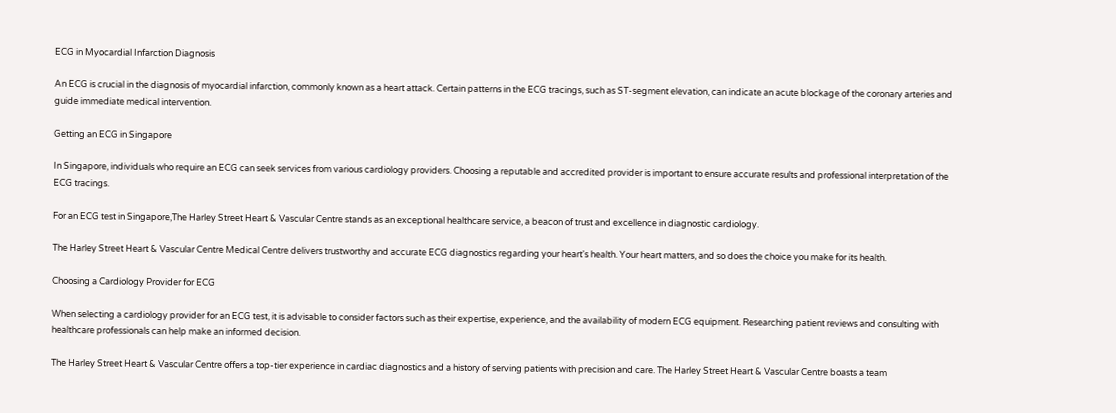ECG in Myocardial Infarction Diagnosis

An ECG is crucial in the diagnosis of myocardial infarction, commonly known as a heart attack. Certain patterns in the ECG tracings, such as ST-segment elevation, can indicate an acute blockage of the coronary arteries and guide immediate medical intervention.

Getting an ECG in Singapore

In Singapore, individuals who require an ECG can seek services from various cardiology providers. Choosing a reputable and accredited provider is important to ensure accurate results and professional interpretation of the ECG tracings.

For an ECG test in Singapore,The Harley Street Heart & Vascular Centre stands as an exceptional healthcare service, a beacon of trust and excellence in diagnostic cardiology.

The Harley Street Heart & Vascular Centre Medical Centre delivers trustworthy and accurate ECG diagnostics regarding your heart's health. Your heart matters, and so does the choice you make for its health.

Choosing a Cardiology Provider for ECG

When selecting a cardiology provider for an ECG test, it is advisable to consider factors such as their expertise, experience, and the availability of modern ECG equipment. Researching patient reviews and consulting with healthcare professionals can help make an informed decision.

The Harley Street Heart & Vascular Centre offers a top-tier experience in cardiac diagnostics and a history of serving patients with precision and care. The Harley Street Heart & Vascular Centre boasts a team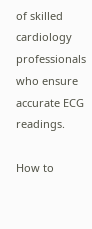of skilled cardiology professionals who ensure accurate ECG readings.

How to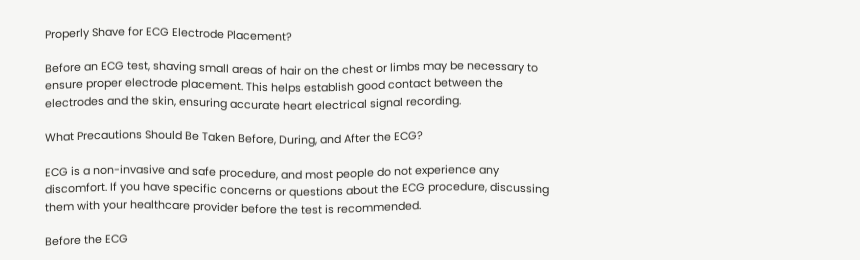Properly Shave for ECG Electrode Placement?

Before an ECG test, shaving small areas of hair on the chest or limbs may be necessary to ensure proper electrode placement. This helps establish good contact between the electrodes and the skin, ensuring accurate heart electrical signal recording.

What Precautions Should Be Taken Before, During, and After the ECG?

ECG is a non-invasive and safe procedure, and most people do not experience any discomfort. If you have specific concerns or questions about the ECG procedure, discussing them with your healthcare provider before the test is recommended.

Before the ECG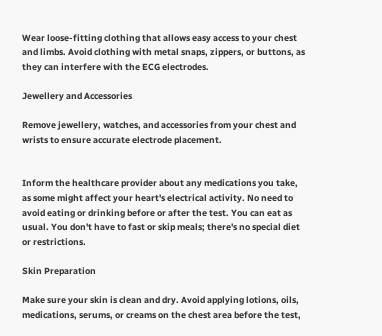Wear loose-fitting clothing that allows easy access to your chest and limbs. Avoid clothing with metal snaps, zippers, or buttons, as they can interfere with the ECG electrodes.

Jewellery and Accessories

Remove jewellery, watches, and accessories from your chest and wrists to ensure accurate electrode placement.


Inform the healthcare provider about any medications you take, as some might affect your heart's electrical activity. No need to avoid eating or drinking before or after the test. You can eat as usual. You don't have to fast or skip meals; there's no special diet or restrictions.

Skin Preparation

Make sure your skin is clean and dry. Avoid applying lotions, oils, medications, serums, or creams on the chest area before the test,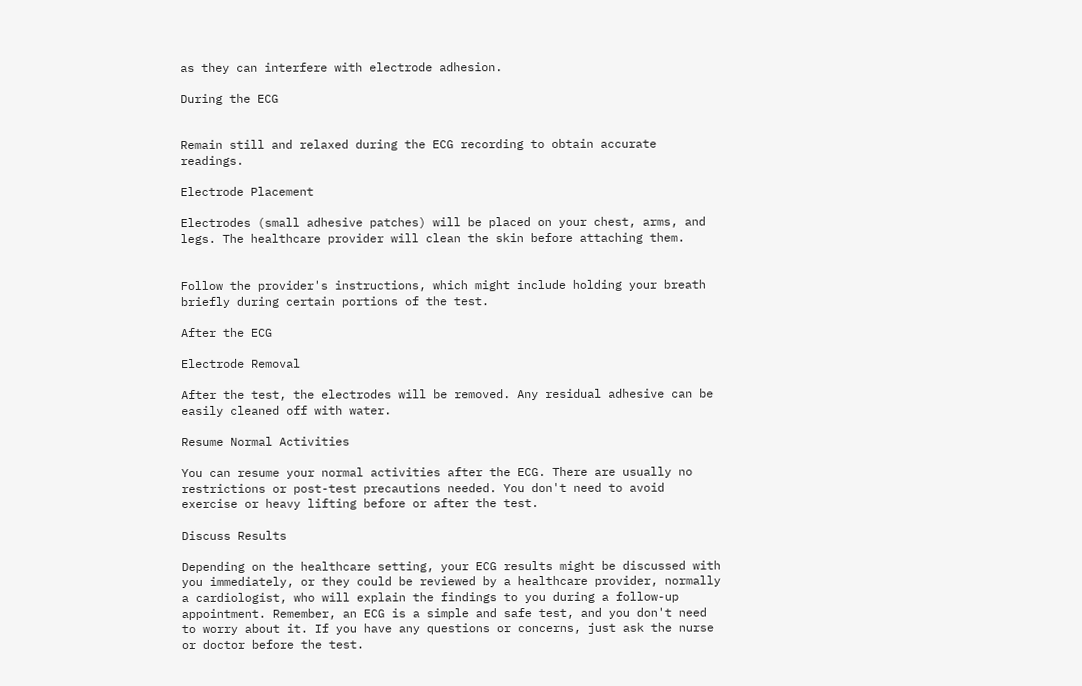as they can interfere with electrode adhesion.

During the ECG


Remain still and relaxed during the ECG recording to obtain accurate readings.

Electrode Placement

Electrodes (small adhesive patches) will be placed on your chest, arms, and legs. The healthcare provider will clean the skin before attaching them.


Follow the provider's instructions, which might include holding your breath briefly during certain portions of the test.

After the ECG

Electrode Removal

After the test, the electrodes will be removed. Any residual adhesive can be easily cleaned off with water.

Resume Normal Activities

You can resume your normal activities after the ECG. There are usually no restrictions or post-test precautions needed. You don't need to avoid exercise or heavy lifting before or after the test.

Discuss Results

Depending on the healthcare setting, your ECG results might be discussed with you immediately, or they could be reviewed by a healthcare provider, normally a cardiologist, who will explain the findings to you during a follow-up appointment. Remember, an ECG is a simple and safe test, and you don't need to worry about it. If you have any questions or concerns, just ask the nurse or doctor before the test.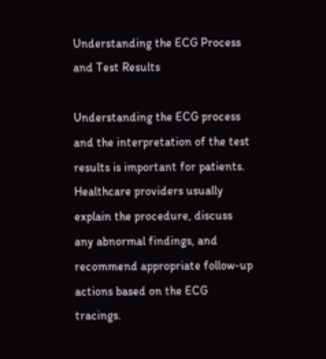Understanding the ECG Process and Test Results

Understanding the ECG process and the interpretation of the test results is important for patients. Healthcare providers usually explain the procedure, discuss any abnormal findings, and recommend appropriate follow-up actions based on the ECG tracings.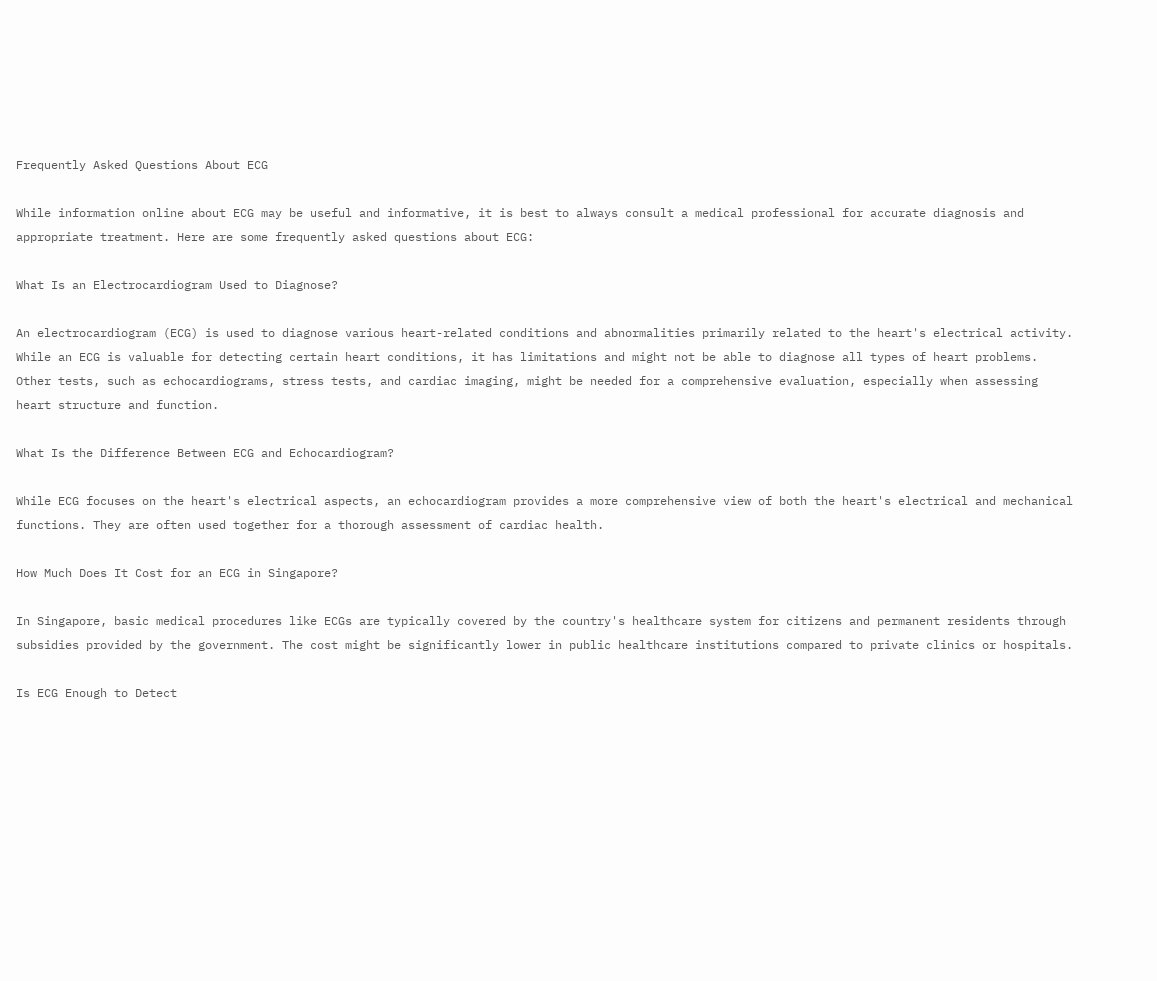Frequently Asked Questions About ECG

While information online about ECG may be useful and informative, it is best to always consult a medical professional for accurate diagnosis and appropriate treatment. Here are some frequently asked questions about ECG:

What Is an Electrocardiogram Used to Diagnose?

An electrocardiogram (ECG) is used to diagnose various heart-related conditions and abnormalities primarily related to the heart's electrical activity. While an ECG is valuable for detecting certain heart conditions, it has limitations and might not be able to diagnose all types of heart problems. Other tests, such as echocardiograms, stress tests, and cardiac imaging, might be needed for a comprehensive evaluation, especially when assessing heart structure and function.

What Is the Difference Between ECG and Echocardiogram?

While ECG focuses on the heart's electrical aspects, an echocardiogram provides a more comprehensive view of both the heart's electrical and mechanical functions. They are often used together for a thorough assessment of cardiac health.

How Much Does It Cost for an ECG in Singapore?

In Singapore, basic medical procedures like ECGs are typically covered by the country's healthcare system for citizens and permanent residents through subsidies provided by the government. The cost might be significantly lower in public healthcare institutions compared to private clinics or hospitals.

Is ECG Enough to Detect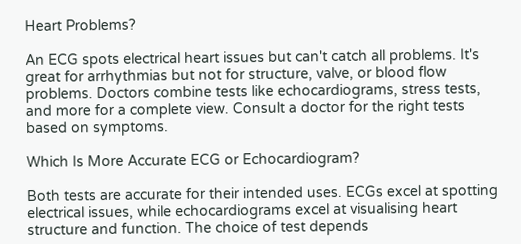Heart Problems?

An ECG spots electrical heart issues but can't catch all problems. It's great for arrhythmias but not for structure, valve, or blood flow problems. Doctors combine tests like echocardiograms, stress tests, and more for a complete view. Consult a doctor for the right tests based on symptoms.

Which Is More Accurate ECG or Echocardiogram?

Both tests are accurate for their intended uses. ECGs excel at spotting electrical issues, while echocardiograms excel at visualising heart structure and function. The choice of test depends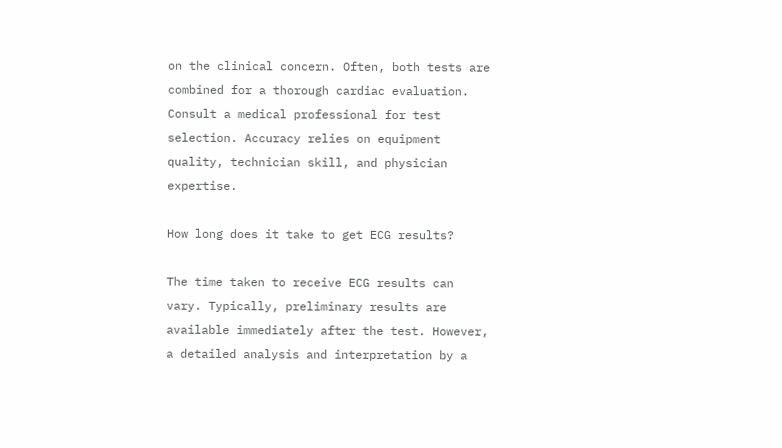on the clinical concern. Often, both tests are combined for a thorough cardiac evaluation. Consult a medical professional for test selection. Accuracy relies on equipment quality, technician skill, and physician expertise.

How long does it take to get ECG results?

The time taken to receive ECG results can vary. Typically, preliminary results are available immediately after the test. However, a detailed analysis and interpretation by a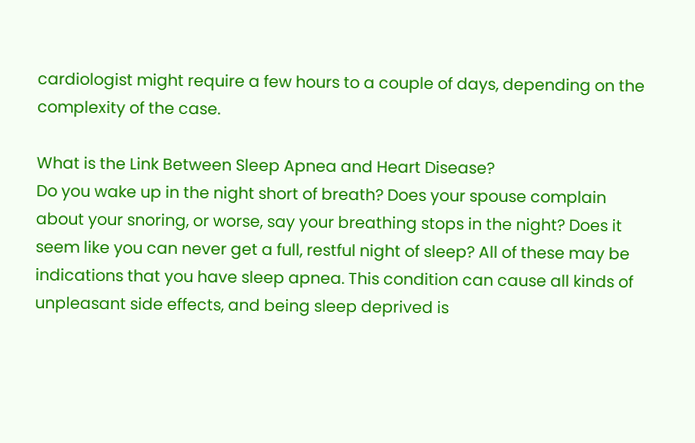cardiologist might require a few hours to a couple of days, depending on the complexity of the case.

What is the Link Between Sleep Apnea and Heart Disease?
Do you wake up in the night short of breath? Does your spouse complain about your snoring, or worse, say your breathing stops in the night? Does it seem like you can never get a full, restful night of sleep? All of these may be indications that you have sleep apnea. This condition can cause all kinds of unpleasant side effects, and being sleep deprived is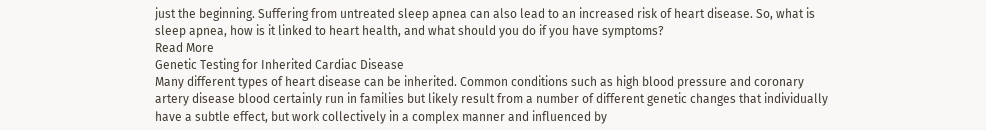just the beginning. Suffering from untreated sleep apnea can also lead to an increased risk of heart disease. So, what is sleep apnea, how is it linked to heart health, and what should you do if you have symptoms?
Read More
Genetic Testing for Inherited Cardiac Disease
Many different types of heart disease can be inherited. Common conditions such as high blood pressure and coronary artery disease blood certainly run in families but likely result from a number of different genetic changes that individually have a subtle effect, but work collectively in a complex manner and influenced by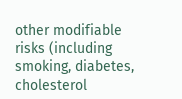other modifiable risks (including smoking, diabetes, cholesterol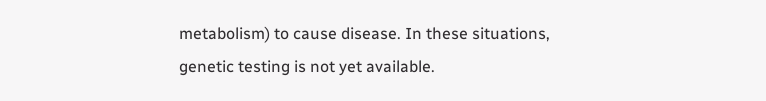metabolism) to cause disease. In these situations, genetic testing is not yet available.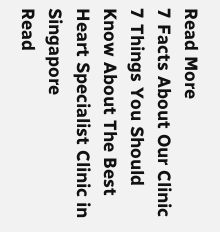Read More
7 Facts About Our Clinic
7 Things You Should Know About The Best Heart Specialist Clinic in Singapore
Read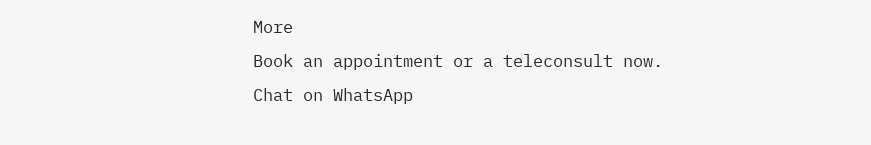More
Book an appointment or a teleconsult now.
Chat on WhatsApp